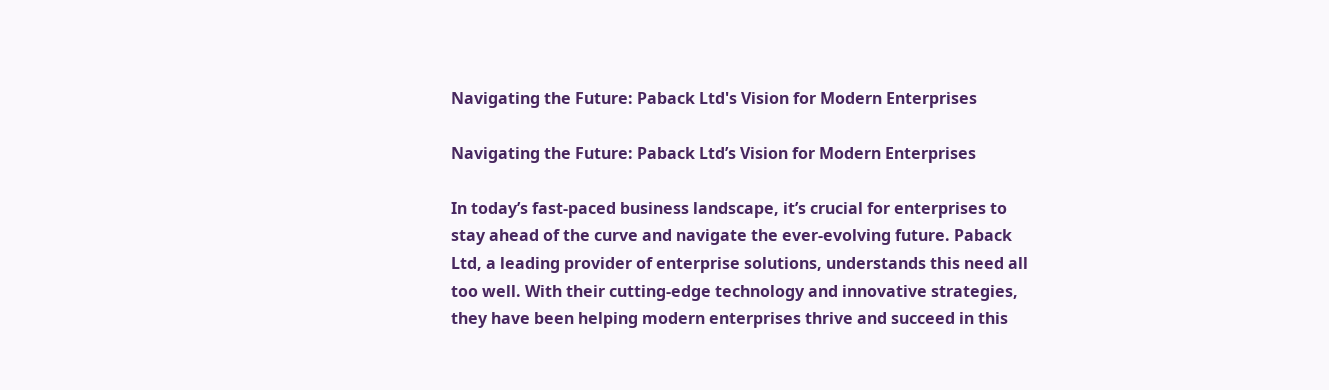Navigating the Future: Paback Ltd's Vision for Modern Enterprises

Navigating the Future: Paback Ltd’s Vision for Modern Enterprises

In today’s fast-paced business landscape, it’s crucial for enterprises to stay ahead of the curve and navigate the ever-evolving future. Paback Ltd, a leading provider of enterprise solutions, understands this need all too well. With their cutting-edge technology and innovative strategies, they have been helping modern enterprises thrive and succeed in this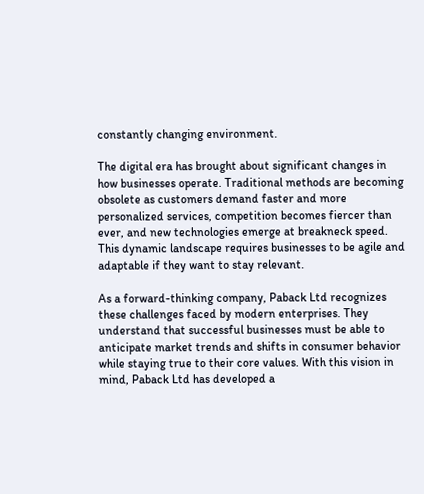constantly changing environment.

The digital era has brought about significant changes in how businesses operate. Traditional methods are becoming obsolete as customers demand faster and more personalized services, competition becomes fiercer than ever, and new technologies emerge at breakneck speed. This dynamic landscape requires businesses to be agile and adaptable if they want to stay relevant.

As a forward-thinking company, Paback Ltd recognizes these challenges faced by modern enterprises. They understand that successful businesses must be able to anticipate market trends and shifts in consumer behavior while staying true to their core values. With this vision in mind, Paback Ltd has developed a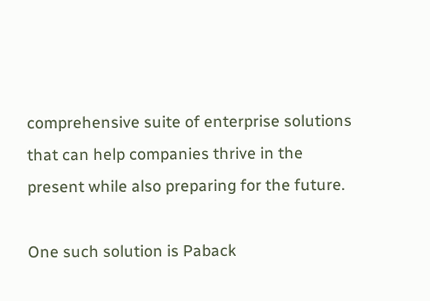comprehensive suite of enterprise solutions that can help companies thrive in the present while also preparing for the future.

One such solution is Paback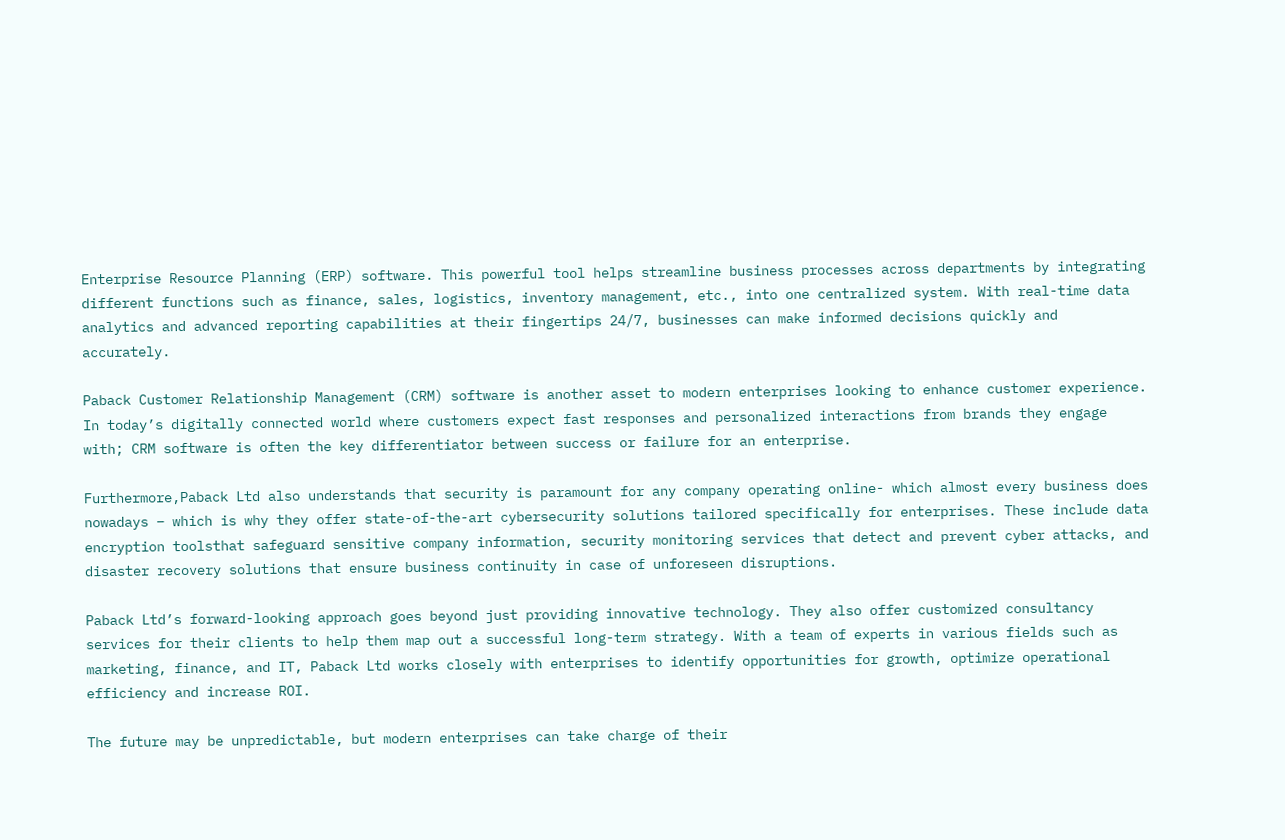Enterprise Resource Planning (ERP) software. This powerful tool helps streamline business processes across departments by integrating different functions such as finance, sales, logistics, inventory management, etc., into one centralized system. With real-time data analytics and advanced reporting capabilities at their fingertips 24/7, businesses can make informed decisions quickly and accurately.

Paback Customer Relationship Management (CRM) software is another asset to modern enterprises looking to enhance customer experience. In today’s digitally connected world where customers expect fast responses and personalized interactions from brands they engage with; CRM software is often the key differentiator between success or failure for an enterprise.

Furthermore,Paback Ltd also understands that security is paramount for any company operating online- which almost every business does nowadays – which is why they offer state-of-the-art cybersecurity solutions tailored specifically for enterprises. These include data encryption toolsthat safeguard sensitive company information, security monitoring services that detect and prevent cyber attacks, and disaster recovery solutions that ensure business continuity in case of unforeseen disruptions.

Paback Ltd’s forward-looking approach goes beyond just providing innovative technology. They also offer customized consultancy services for their clients to help them map out a successful long-term strategy. With a team of experts in various fields such as marketing, finance, and IT, Paback Ltd works closely with enterprises to identify opportunities for growth, optimize operational efficiency and increase ROI.

The future may be unpredictable, but modern enterprises can take charge of their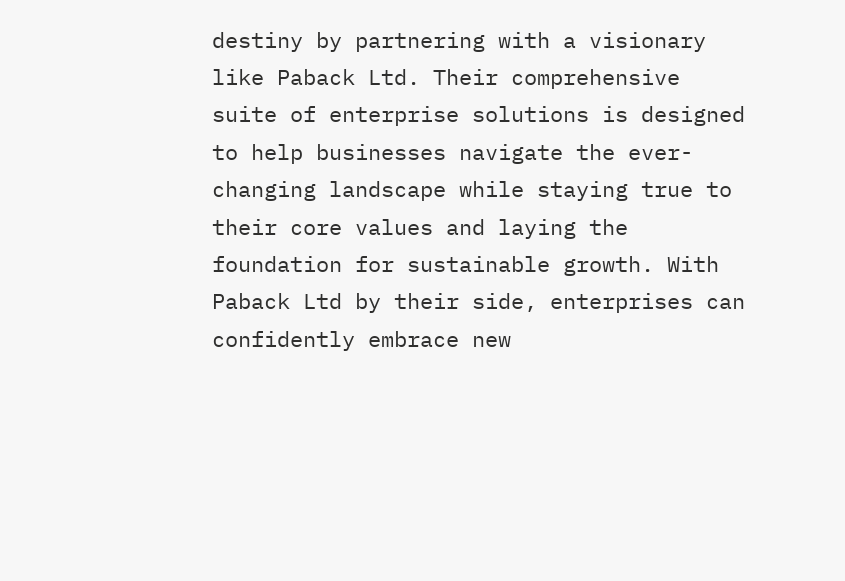destiny by partnering with a visionary like Paback Ltd. Their comprehensive suite of enterprise solutions is designed to help businesses navigate the ever-changing landscape while staying true to their core values and laying the foundation for sustainable growth. With Paback Ltd by their side, enterprises can confidently embrace new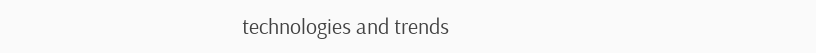technologies and trends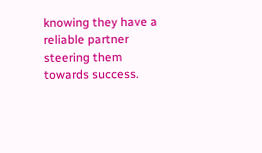knowing they have a reliable partner steering them towards success.